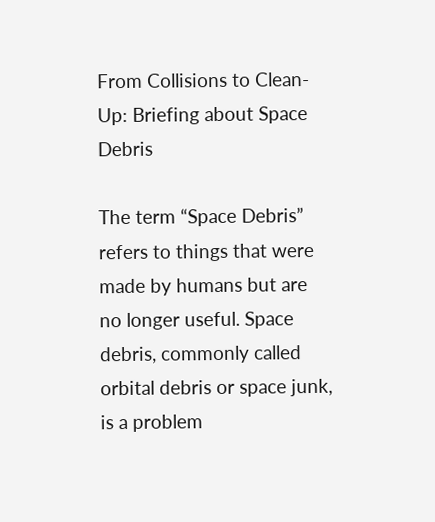From Collisions to Clean-Up: Briefing about Space Debris

The term “Space Debris” refers to things that were made by humans but are no longer useful. Space debris, commonly called orbital debris or space junk, is a problem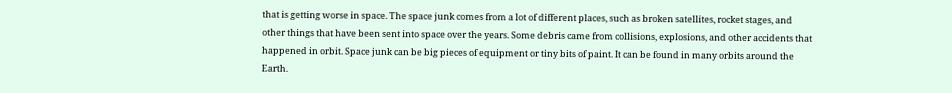that is getting worse in space. The space junk comes from a lot of different places, such as broken satellites, rocket stages, and other things that have been sent into space over the years. Some debris came from collisions, explosions, and other accidents that happened in orbit. Space junk can be big pieces of equipment or tiny bits of paint. It can be found in many orbits around the Earth.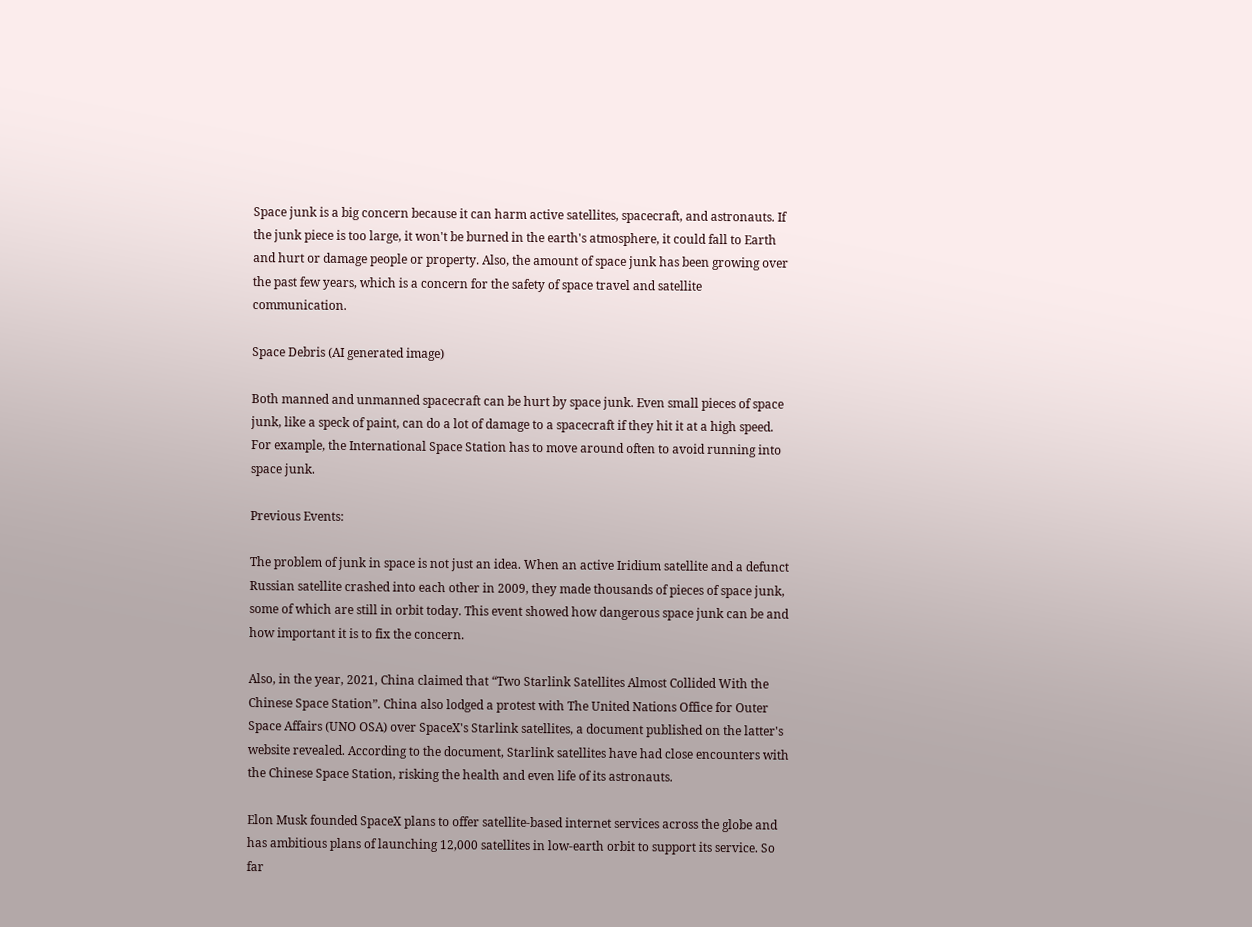Space junk is a big concern because it can harm active satellites, spacecraft, and astronauts. If the junk piece is too large, it won't be burned in the earth's atmosphere, it could fall to Earth and hurt or damage people or property. Also, the amount of space junk has been growing over the past few years, which is a concern for the safety of space travel and satellite communication.

Space Debris (AI generated image)

Both manned and unmanned spacecraft can be hurt by space junk. Even small pieces of space junk, like a speck of paint, can do a lot of damage to a spacecraft if they hit it at a high speed. For example, the International Space Station has to move around often to avoid running into space junk.

Previous Events:

The problem of junk in space is not just an idea. When an active Iridium satellite and a defunct Russian satellite crashed into each other in 2009, they made thousands of pieces of space junk, some of which are still in orbit today. This event showed how dangerous space junk can be and how important it is to fix the concern.

Also, in the year, 2021, China claimed that “Two Starlink Satellites Almost Collided With the Chinese Space Station”. China also lodged a protest with The United Nations Office for Outer Space Affairs (UNO OSA) over SpaceX's Starlink satellites, a document published on the latter's website revealed. According to the document, Starlink satellites have had close encounters with the Chinese Space Station, risking the health and even life of its astronauts.

Elon Musk founded SpaceX plans to offer satellite-based internet services across the globe and has ambitious plans of launching 12,000 satellites in low-earth orbit to support its service. So far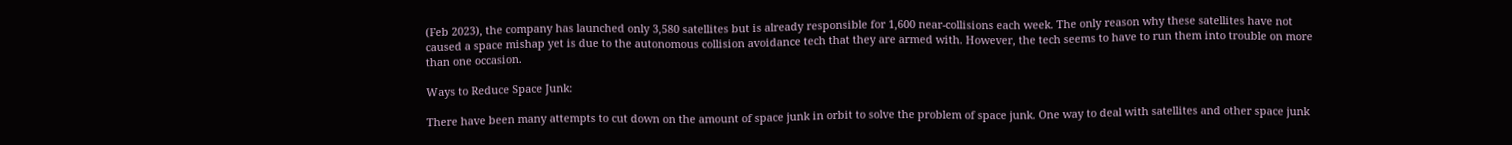(Feb 2023), the company has launched only 3,580 satellites but is already responsible for 1,600 near-collisions each week. The only reason why these satellites have not caused a space mishap yet is due to the autonomous collision avoidance tech that they are armed with. However, the tech seems to have to run them into trouble on more than one occasion.

Ways to Reduce Space Junk:

There have been many attempts to cut down on the amount of space junk in orbit to solve the problem of space junk. One way to deal with satellites and other space junk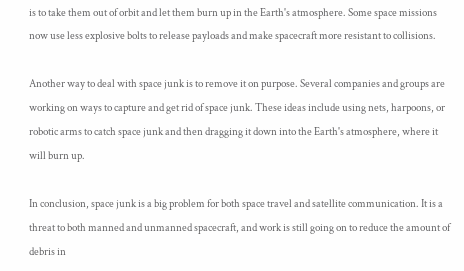is to take them out of orbit and let them burn up in the Earth's atmosphere. Some space missions now use less explosive bolts to release payloads and make spacecraft more resistant to collisions.

Another way to deal with space junk is to remove it on purpose. Several companies and groups are working on ways to capture and get rid of space junk. These ideas include using nets, harpoons, or robotic arms to catch space junk and then dragging it down into the Earth's atmosphere, where it will burn up.

In conclusion, space junk is a big problem for both space travel and satellite communication. It is a threat to both manned and unmanned spacecraft, and work is still going on to reduce the amount of debris in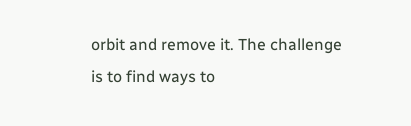orbit and remove it. The challenge is to find ways to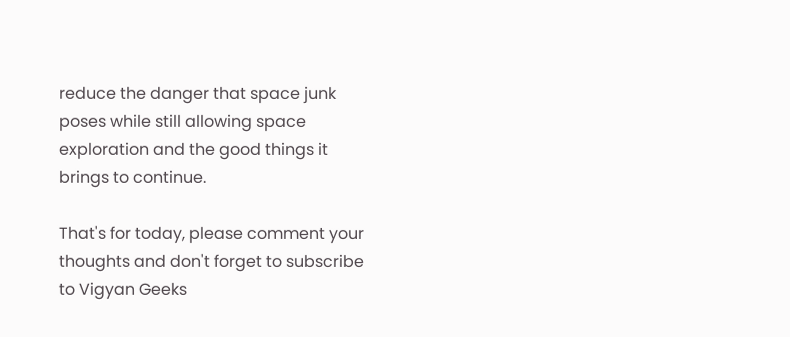reduce the danger that space junk poses while still allowing space exploration and the good things it brings to continue.

That's for today, please comment your thoughts and don't forget to subscribe to Vigyan Geeks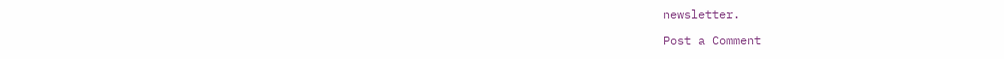newsletter.

Post a Comment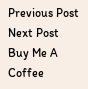Previous Post Next Post
Buy Me A Coffee